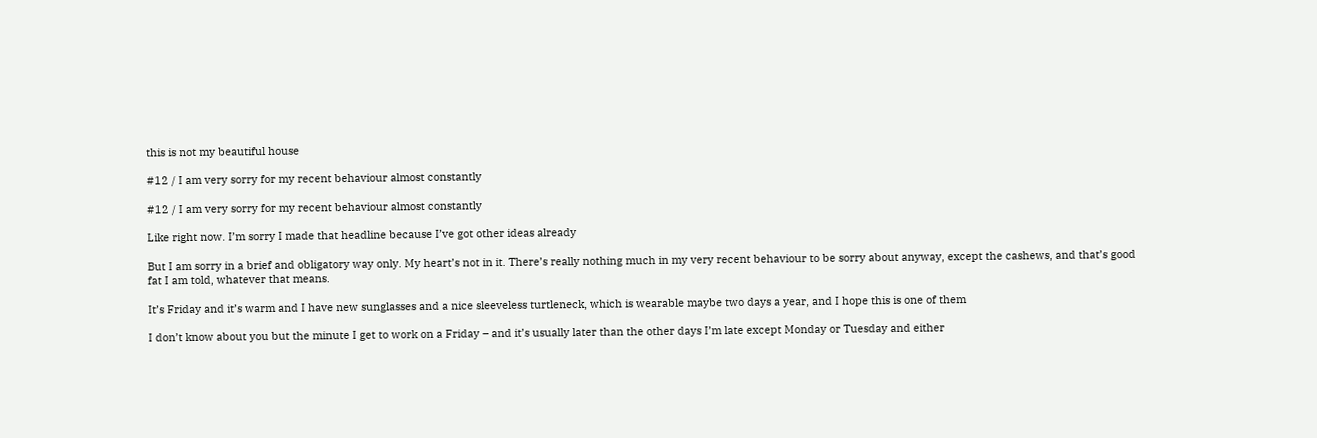this is not my beautiful house

#12 / I am very sorry for my recent behaviour almost constantly

#12 / I am very sorry for my recent behaviour almost constantly

Like right now. I’m sorry I made that headline because I’ve got other ideas already

But I am sorry in a brief and obligatory way only. My heart’s not in it. There’s really nothing much in my very recent behaviour to be sorry about anyway, except the cashews, and that’s good fat I am told, whatever that means.

It’s Friday and it’s warm and I have new sunglasses and a nice sleeveless turtleneck, which is wearable maybe two days a year, and I hope this is one of them

I don’t know about you but the minute I get to work on a Friday – and it’s usually later than the other days I’m late except Monday or Tuesday and either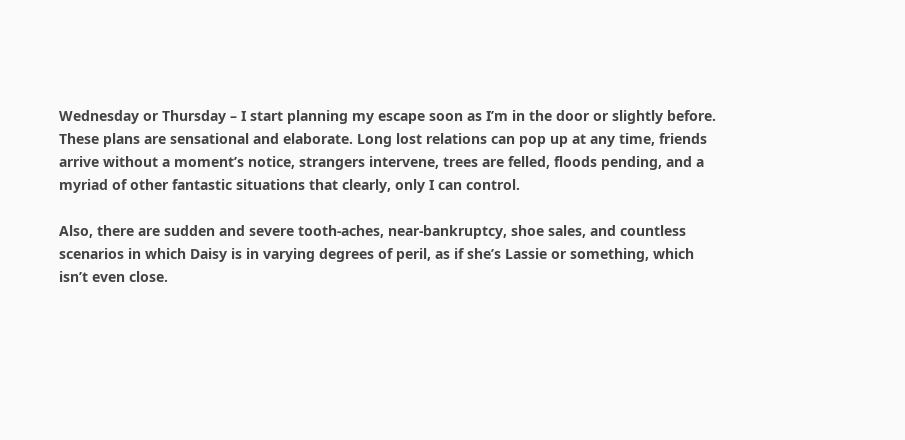Wednesday or Thursday – I start planning my escape soon as I’m in the door or slightly before. These plans are sensational and elaborate. Long lost relations can pop up at any time, friends arrive without a moment’s notice, strangers intervene, trees are felled, floods pending, and a myriad of other fantastic situations that clearly, only I can control.

Also, there are sudden and severe tooth-aches, near-bankruptcy, shoe sales, and countless scenarios in which Daisy is in varying degrees of peril, as if she’s Lassie or something, which isn’t even close.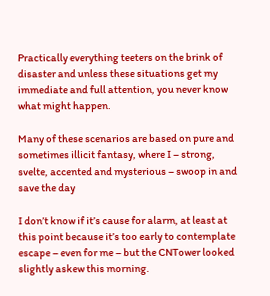Practically everything teeters on the brink of disaster and unless these situations get my immediate and full attention, you never know what might happen.

Many of these scenarios are based on pure and sometimes illicit fantasy, where I – strong, svelte, accented and mysterious – swoop in and save the day

I don’t know if it’s cause for alarm, at least at this point because it’s too early to contemplate escape – even for me – but the CNTower looked slightly askew this morning.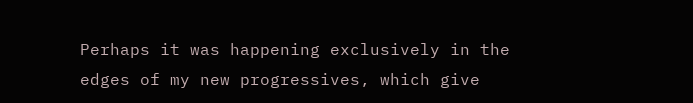Perhaps it was happening exclusively in the edges of my new progressives, which give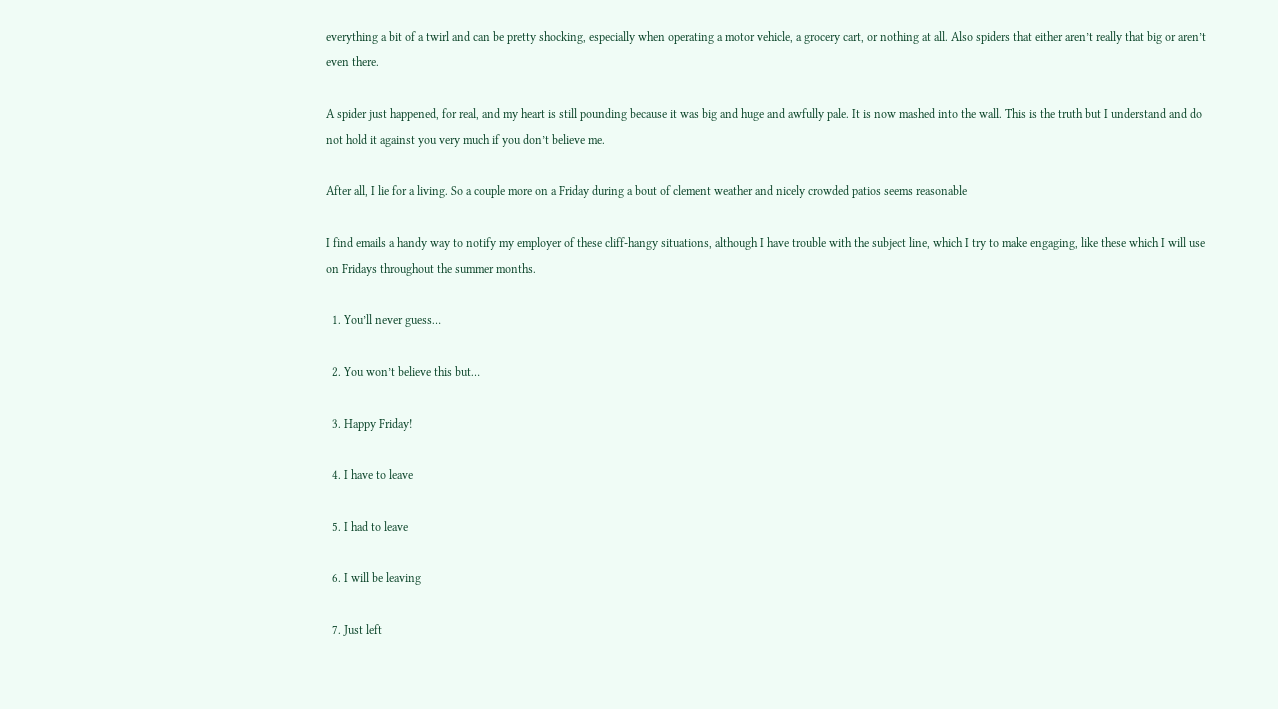everything a bit of a twirl and can be pretty shocking, especially when operating a motor vehicle, a grocery cart, or nothing at all. Also spiders that either aren’t really that big or aren’t even there.

A spider just happened, for real, and my heart is still pounding because it was big and huge and awfully pale. It is now mashed into the wall. This is the truth but I understand and do not hold it against you very much if you don’t believe me.

After all, I lie for a living. So a couple more on a Friday during a bout of clement weather and nicely crowded patios seems reasonable

I find emails a handy way to notify my employer of these cliff-hangy situations, although I have trouble with the subject line, which I try to make engaging, like these which I will use on Fridays throughout the summer months.

  1. You’ll never guess…

  2. You won’t believe this but…

  3. Happy Friday!

  4. I have to leave

  5. I had to leave

  6. I will be leaving

  7. Just left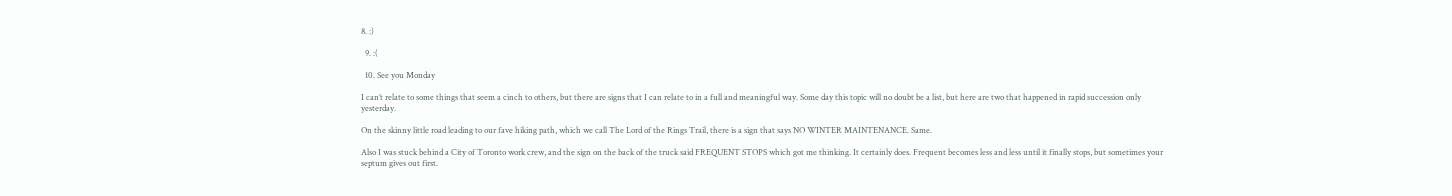8. :)

  9. :(

  10. See you Monday

I can’t relate to some things that seem a cinch to others, but there are signs that I can relate to in a full and meaningful way. Some day this topic will no doubt be a list, but here are two that happened in rapid succession only yesterday.

On the skinny little road leading to our fave hiking path, which we call The Lord of the Rings Trail, there is a sign that says NO WINTER MAINTENANCE. Same.

Also I was stuck behind a City of Toronto work crew, and the sign on the back of the truck said FREQUENT STOPS which got me thinking. It certainly does. Frequent becomes less and less until it finally stops, but sometimes your septum gives out first.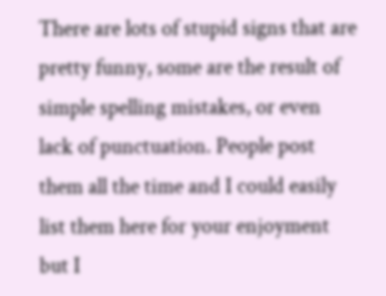There are lots of stupid signs that are pretty funny, some are the result of simple spelling mistakes, or even lack of punctuation. People post them all the time and I could easily list them here for your enjoyment but I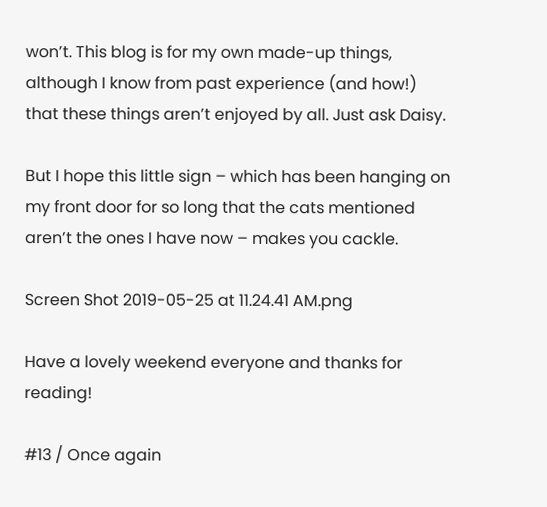won’t. This blog is for my own made-up things, although I know from past experience (and how!) that these things aren’t enjoyed by all. Just ask Daisy.

But I hope this little sign – which has been hanging on my front door for so long that the cats mentioned aren’t the ones I have now – makes you cackle.

Screen Shot 2019-05-25 at 11.24.41 AM.png

Have a lovely weekend everyone and thanks for reading!

#13 / Once again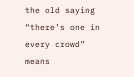the old saying “there’s one in every crowd” means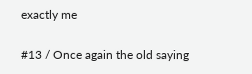exactly me

#13 / Once again the old saying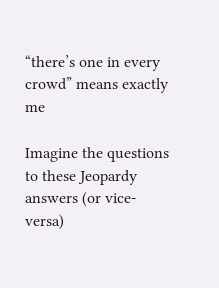“there’s one in every crowd” means exactly me

Imagine the questions to these Jeopardy answers (or vice-versa)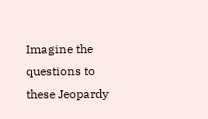Imagine the questions to these Jeopardy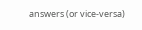answers (or vice-versa)